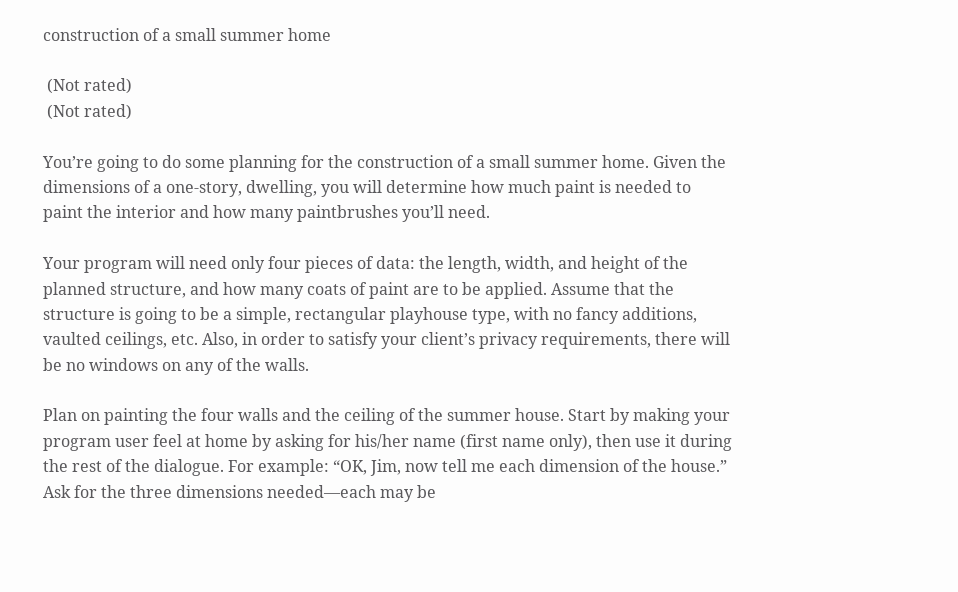construction of a small summer home

 (Not rated)
 (Not rated)

You’re going to do some planning for the construction of a small summer home. Given the dimensions of a one-story, dwelling, you will determine how much paint is needed to paint the interior and how many paintbrushes you’ll need.

Your program will need only four pieces of data: the length, width, and height of the planned structure, and how many coats of paint are to be applied. Assume that the structure is going to be a simple, rectangular playhouse type, with no fancy additions, vaulted ceilings, etc. Also, in order to satisfy your client’s privacy requirements, there will be no windows on any of the walls.

Plan on painting the four walls and the ceiling of the summer house. Start by making your program user feel at home by asking for his/her name (first name only), then use it during the rest of the dialogue. For example: “OK, Jim, now tell me each dimension of the house.” Ask for the three dimensions needed—each may be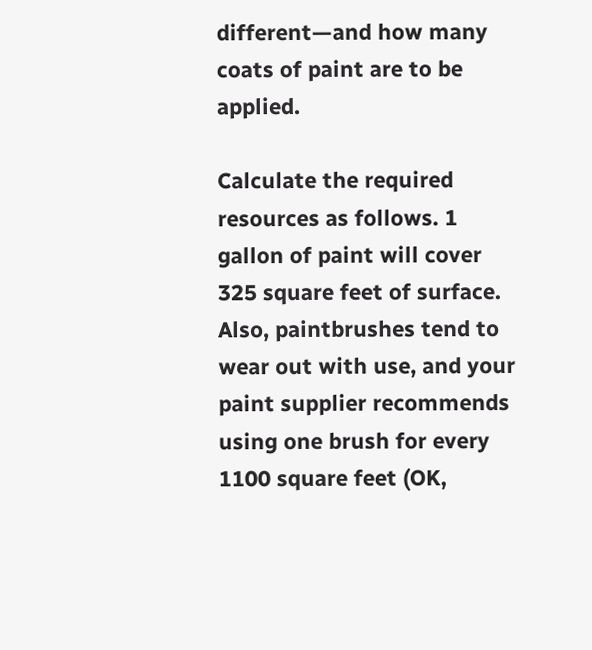different—and how many coats of paint are to be applied.

Calculate the required resources as follows. 1 gallon of paint will cover 325 square feet of surface. Also, paintbrushes tend to wear out with use, and your paint supplier recommends using one brush for every 1100 square feet (OK,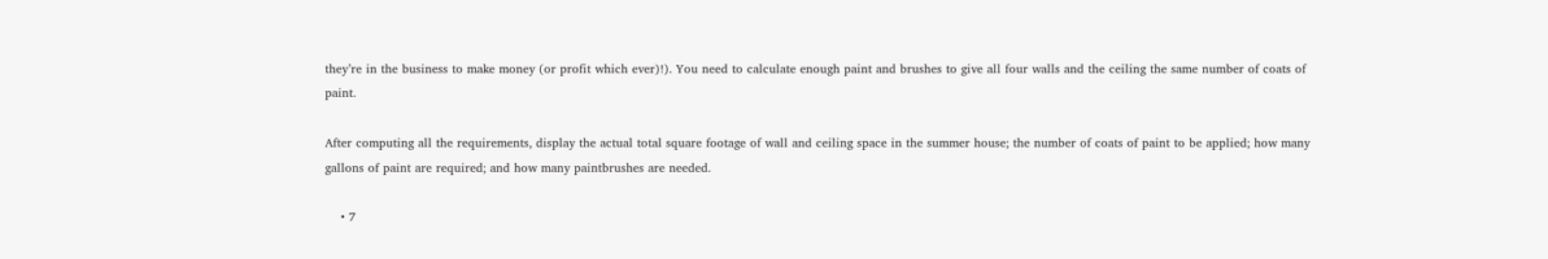they’re in the business to make money (or profit which ever)!). You need to calculate enough paint and brushes to give all four walls and the ceiling the same number of coats of paint.

After computing all the requirements, display the actual total square footage of wall and ceiling space in the summer house; the number of coats of paint to be applied; how many gallons of paint are required; and how many paintbrushes are needed.

    • 7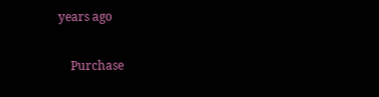years ago

    Purchase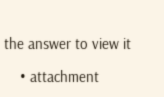the answer to view it

    • attachment